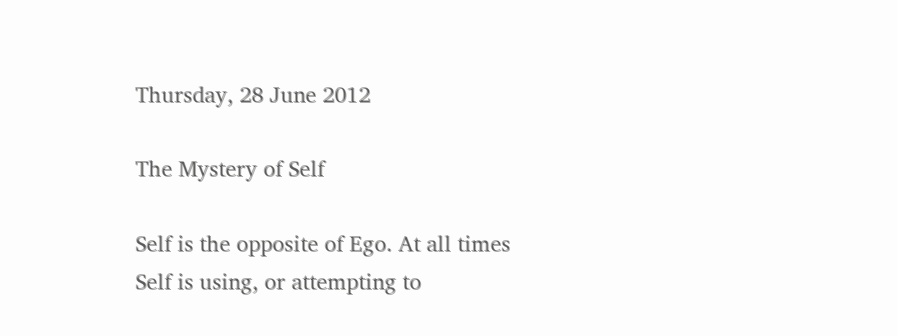Thursday, 28 June 2012

The Mystery of Self

Self is the opposite of Ego. At all times Self is using, or attempting to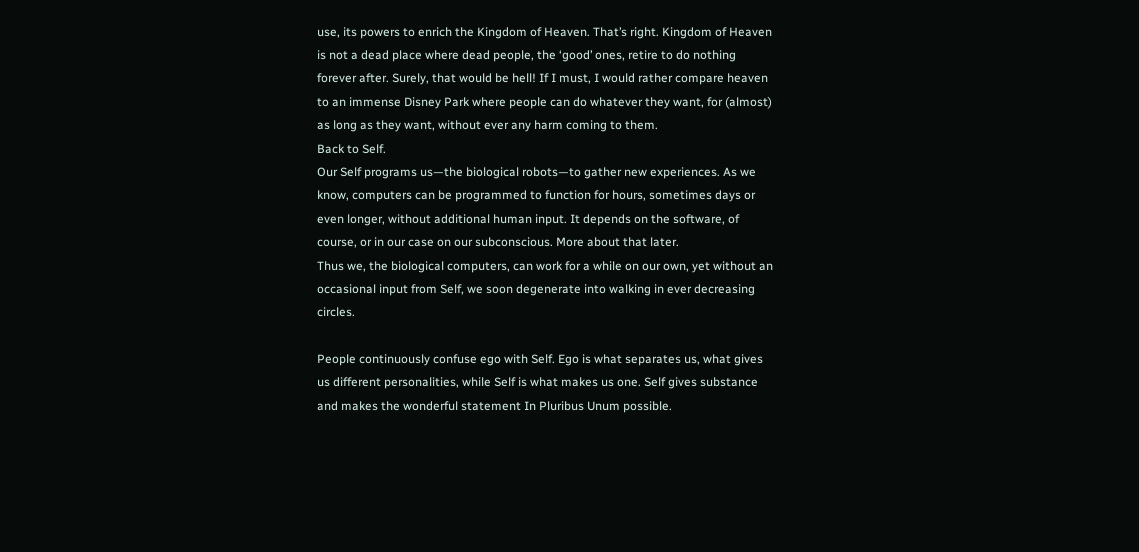use, its powers to enrich the Kingdom of Heaven. That’s right. Kingdom of Heaven is not a dead place where dead people, the ‘good’ ones, retire to do nothing forever after. Surely, that would be hell! If I must, I would rather compare heaven to an immense Disney Park where people can do whatever they want, for (almost) as long as they want, without ever any harm coming to them.
Back to Self.
Our Self programs us—the biological robots—to gather new experiences. As we know, computers can be programmed to function for hours, sometimes days or even longer, without additional human input. It depends on the software, of course, or in our case on our subconscious. More about that later.
Thus we, the biological computers, can work for a while on our own, yet without an occasional input from Self, we soon degenerate into walking in ever decreasing circles.

People continuously confuse ego with Self. Ego is what separates us, what gives us different personalities, while Self is what makes us one. Self gives substance and makes the wonderful statement In Pluribus Unum possible.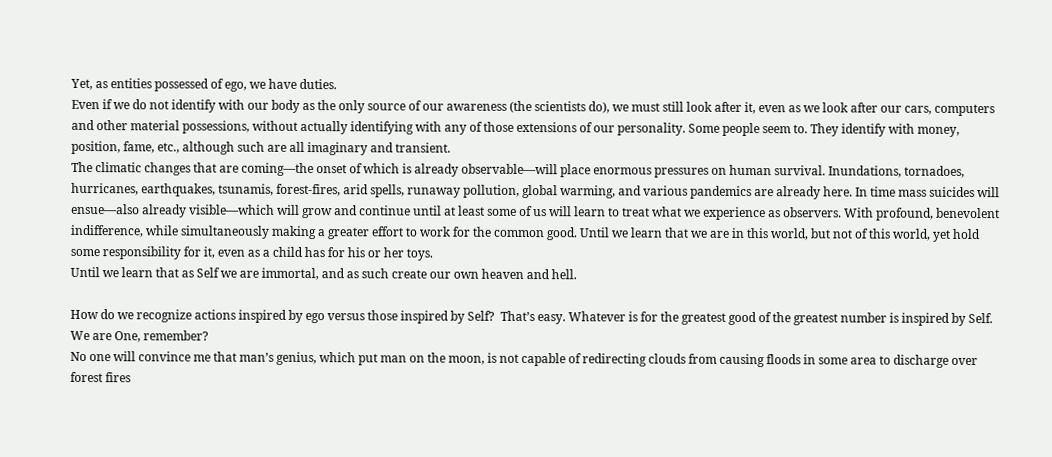Yet, as entities possessed of ego, we have duties.
Even if we do not identify with our body as the only source of our awareness (the scientists do), we must still look after it, even as we look after our cars, computers and other material possessions, without actually identifying with any of those extensions of our personality. Some people seem to. They identify with money, position, fame, etc., although such are all imaginary and transient.
The climatic changes that are coming—the onset of which is already observable—will place enormous pressures on human survival. Inundations, tornadoes, hurricanes, earthquakes, tsunamis, forest-fires, arid spells, runaway pollution, global warming, and various pandemics are already here. In time mass suicides will ensue—also already visible—which will grow and continue until at least some of us will learn to treat what we experience as observers. With profound, benevolent indifference, while simultaneously making a greater effort to work for the common good. Until we learn that we are in this world, but not of this world, yet hold some responsibility for it, even as a child has for his or her toys.
Until we learn that as Self we are immortal, and as such create our own heaven and hell.

How do we recognize actions inspired by ego versus those inspired by Self?  That’s easy. Whatever is for the greatest good of the greatest number is inspired by Self. We are One, remember?
No one will convince me that man’s genius, which put man on the moon, is not capable of redirecting clouds from causing floods in some area to discharge over forest fires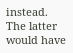instead. The latter would have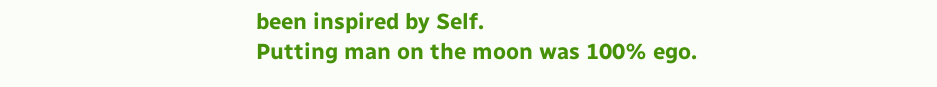been inspired by Self.
Putting man on the moon was 100% ego.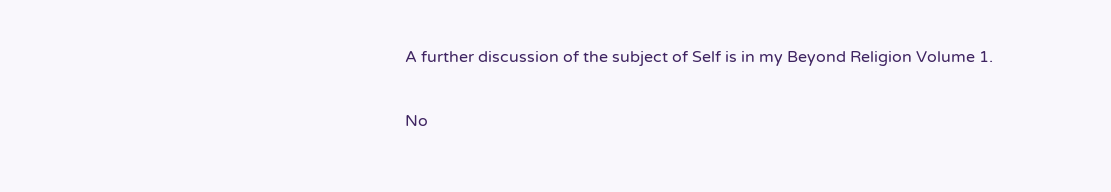A further discussion of the subject of Self is in my Beyond Religion Volume 1.

No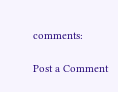comments:

Post a Comment